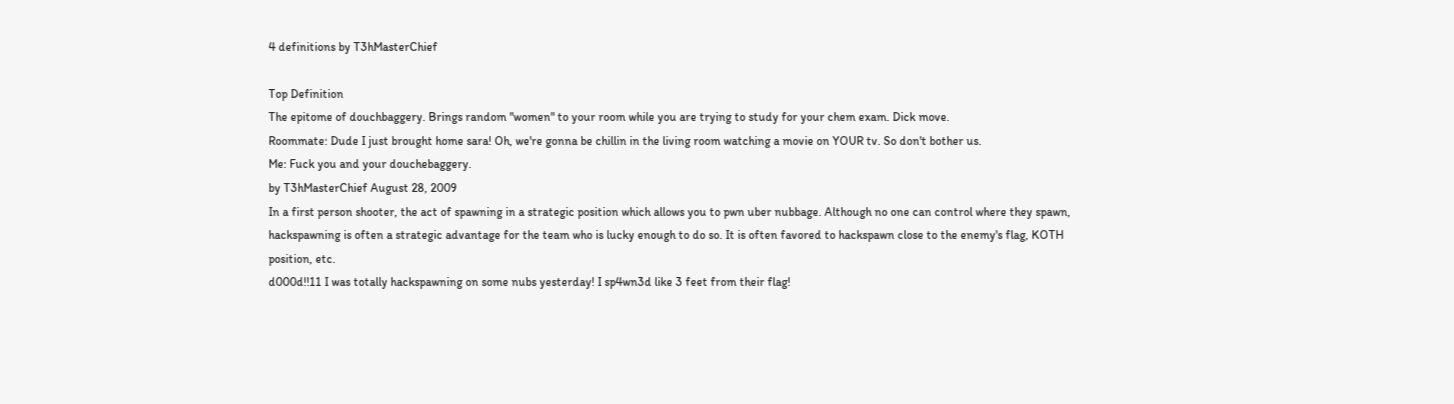4 definitions by T3hMasterChief

Top Definition
The epitome of douchbaggery. Brings random "women" to your room while you are trying to study for your chem exam. Dick move.
Roommate: Dude I just brought home sara! Oh, we're gonna be chillin in the living room watching a movie on YOUR tv. So don't bother us.
Me: Fuck you and your douchebaggery.
by T3hMasterChief August 28, 2009
In a first person shooter, the act of spawning in a strategic position which allows you to pwn uber nubbage. Although no one can control where they spawn, hackspawning is often a strategic advantage for the team who is lucky enough to do so. It is often favored to hackspawn close to the enemy's flag, KOTH position, etc.
d000d!!11 I was totally hackspawning on some nubs yesterday! I sp4wn3d like 3 feet from their flag!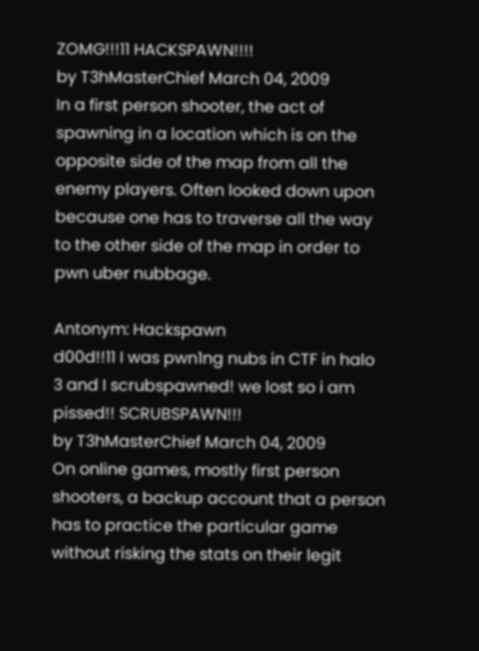ZOMG!!!11 HACKSPAWN!!!!
by T3hMasterChief March 04, 2009
In a first person shooter, the act of spawning in a location which is on the opposite side of the map from all the enemy players. Often looked down upon because one has to traverse all the way to the other side of the map in order to pwn uber nubbage.

Antonym: Hackspawn
d00d!!11 I was pwn1ng nubs in CTF in halo 3 and I scrubspawned! we lost so i am pissed!! SCRUBSPAWN!!!
by T3hMasterChief March 04, 2009
On online games, mostly first person shooters, a backup account that a person has to practice the particular game without risking the stats on their legit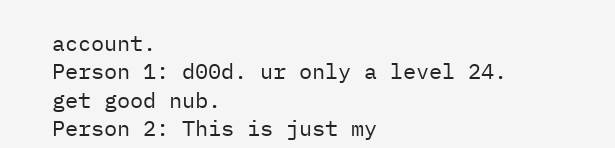account.
Person 1: d00d. ur only a level 24. get good nub.
Person 2: This is just my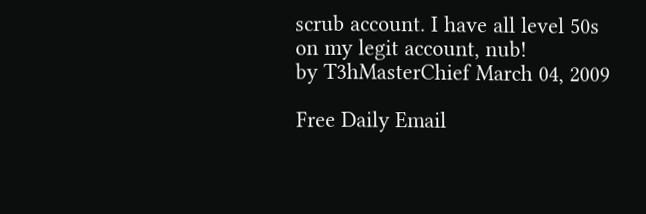scrub account. I have all level 50s on my legit account, nub!
by T3hMasterChief March 04, 2009

Free Daily Email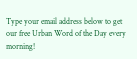Type your email address below to get our free Urban Word of the Day every morning!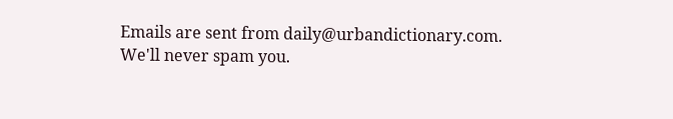Emails are sent from daily@urbandictionary.com. We'll never spam you.